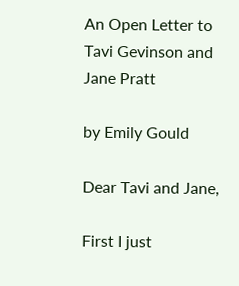An Open Letter to Tavi Gevinson and Jane Pratt

by Emily Gould

Dear Tavi and Jane,

First I just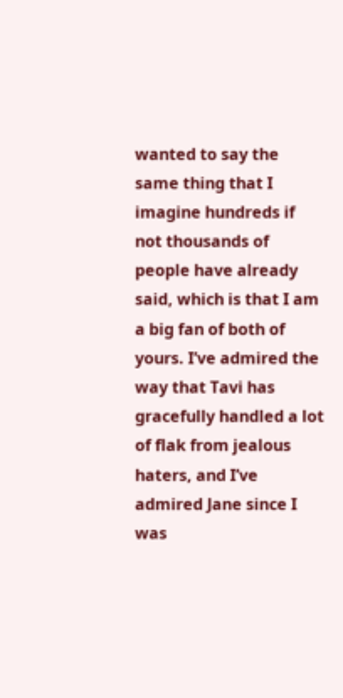wanted to say the same thing that I imagine hundreds if not thousands of people have already said, which is that I am a big fan of both of yours. I’ve admired the way that Tavi has gracefully handled a lot of flak from jealous haters, and I’ve admired Jane since I was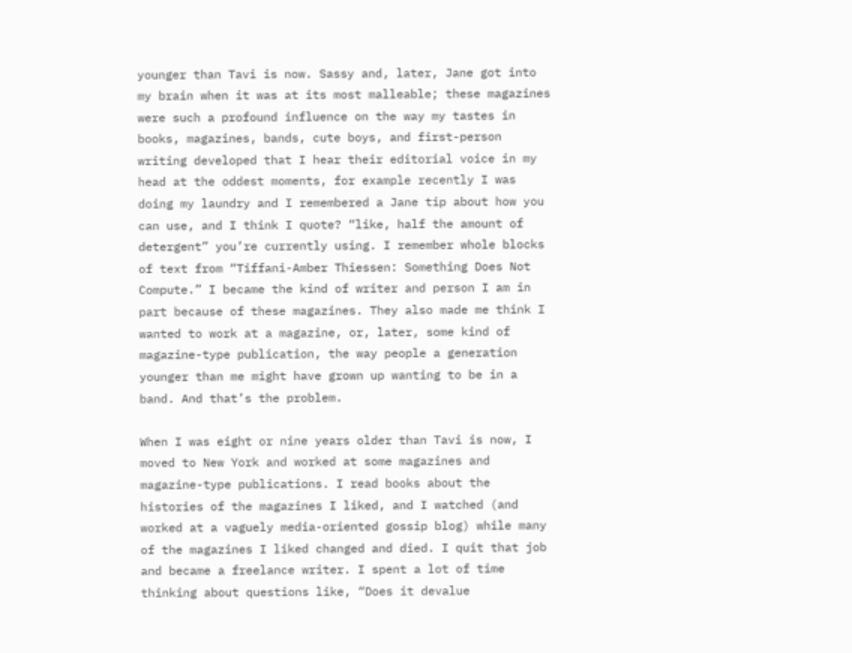younger than Tavi is now. Sassy and, later, Jane got into my brain when it was at its most malleable; these magazines were such a profound influence on the way my tastes in books, magazines, bands, cute boys, and first-person writing developed that I hear their editorial voice in my head at the oddest moments, for example recently I was doing my laundry and I remembered a Jane tip about how you can use, and I think I quote? “like, half the amount of detergent” you’re currently using. I remember whole blocks of text from “Tiffani-Amber Thiessen: Something Does Not Compute.” I became the kind of writer and person I am in part because of these magazines. They also made me think I wanted to work at a magazine, or, later, some kind of magazine-type publication, the way people a generation younger than me might have grown up wanting to be in a band. And that’s the problem.

When I was eight or nine years older than Tavi is now, I moved to New York and worked at some magazines and magazine-type publications. I read books about the histories of the magazines I liked, and I watched (and worked at a vaguely media-oriented gossip blog) while many of the magazines I liked changed and died. I quit that job and became a freelance writer. I spent a lot of time thinking about questions like, “Does it devalue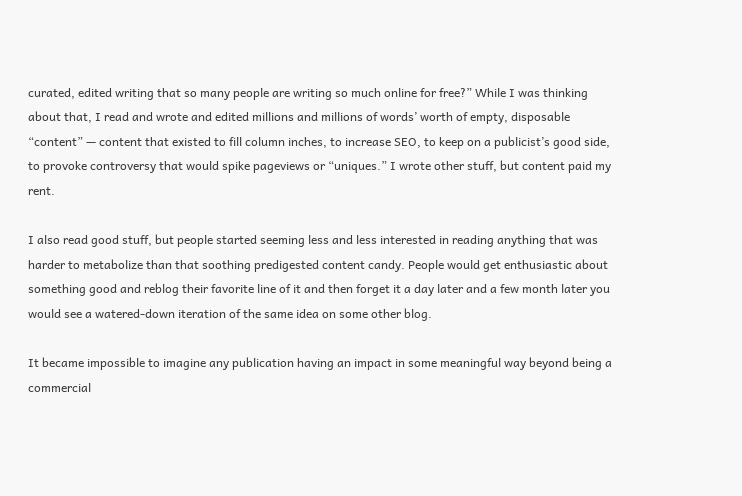curated, edited writing that so many people are writing so much online for free?” While I was thinking about that, I read and wrote and edited millions and millions of words’ worth of empty, disposable “content” — content that existed to fill column inches, to increase SEO, to keep on a publicist’s good side, to provoke controversy that would spike pageviews or “uniques.” I wrote other stuff, but content paid my rent.

I also read good stuff, but people started seeming less and less interested in reading anything that was harder to metabolize than that soothing predigested content candy. People would get enthusiastic about something good and reblog their favorite line of it and then forget it a day later and a few month later you would see a watered-down iteration of the same idea on some other blog.

It became impossible to imagine any publication having an impact in some meaningful way beyond being a commercial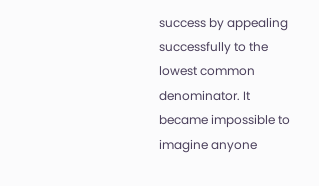success by appealing successfully to the lowest common denominator. It became impossible to imagine anyone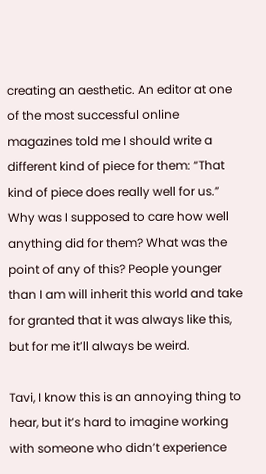creating an aesthetic. An editor at one of the most successful online magazines told me I should write a different kind of piece for them: “That kind of piece does really well for us.” Why was I supposed to care how well anything did for them? What was the point of any of this? People younger than I am will inherit this world and take for granted that it was always like this, but for me it’ll always be weird.

Tavi, I know this is an annoying thing to hear, but it’s hard to imagine working with someone who didn’t experience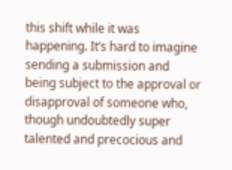this shift while it was happening. It’s hard to imagine sending a submission and being subject to the approval or disapproval of someone who, though undoubtedly super talented and precocious and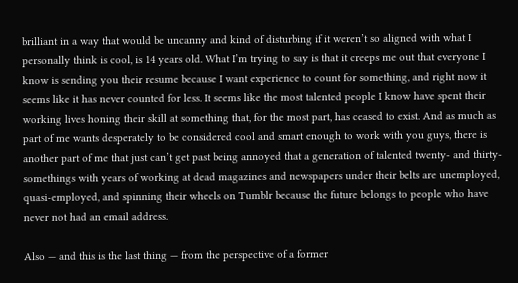brilliant in a way that would be uncanny and kind of disturbing if it weren’t so aligned with what I personally think is cool, is 14 years old. What I’m trying to say is that it creeps me out that everyone I know is sending you their resume because I want experience to count for something, and right now it seems like it has never counted for less. It seems like the most talented people I know have spent their working lives honing their skill at something that, for the most part, has ceased to exist. And as much as part of me wants desperately to be considered cool and smart enough to work with you guys, there is another part of me that just can’t get past being annoyed that a generation of talented twenty- and thirty-somethings with years of working at dead magazines and newspapers under their belts are unemployed, quasi-employed, and spinning their wheels on Tumblr because the future belongs to people who have never not had an email address.

Also — and this is the last thing — from the perspective of a former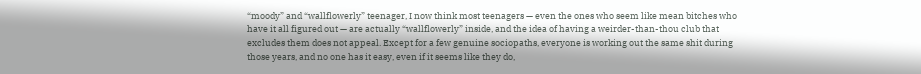“moody” and “wallflowerly” teenager, I now think most teenagers — even the ones who seem like mean bitches who have it all figured out — are actually “wallflowerly” inside, and the idea of having a weirder-than-thou club that excludes them does not appeal. Except for a few genuine sociopaths, everyone is working out the same shit during those years, and no one has it easy, even if it seems like they do,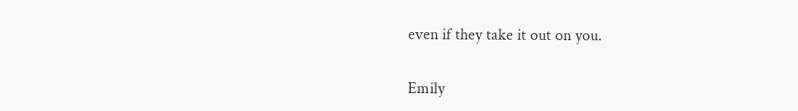even if they take it out on you.


Emily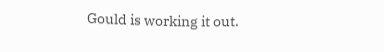Gould is working it out.